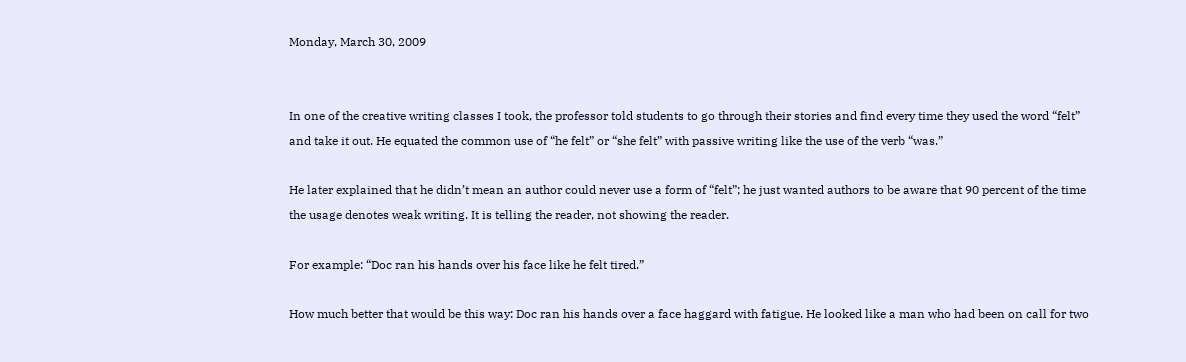Monday, March 30, 2009


In one of the creative writing classes I took, the professor told students to go through their stories and find every time they used the word “felt” and take it out. He equated the common use of “he felt” or “she felt” with passive writing like the use of the verb “was.”

He later explained that he didn’t mean an author could never use a form of “felt”; he just wanted authors to be aware that 90 percent of the time the usage denotes weak writing. It is telling the reader, not showing the reader.

For example: “Doc ran his hands over his face like he felt tired.”

How much better that would be this way: Doc ran his hands over a face haggard with fatigue. He looked like a man who had been on call for two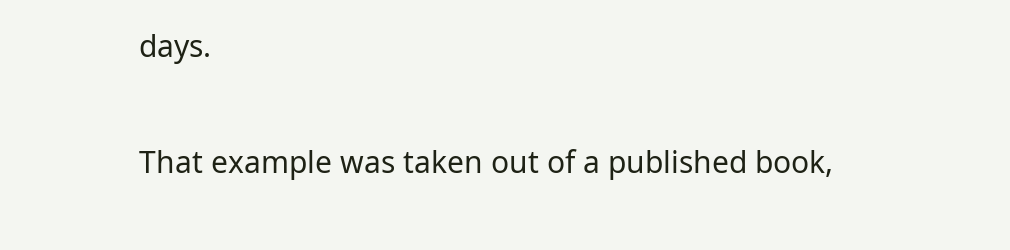days.

That example was taken out of a published book,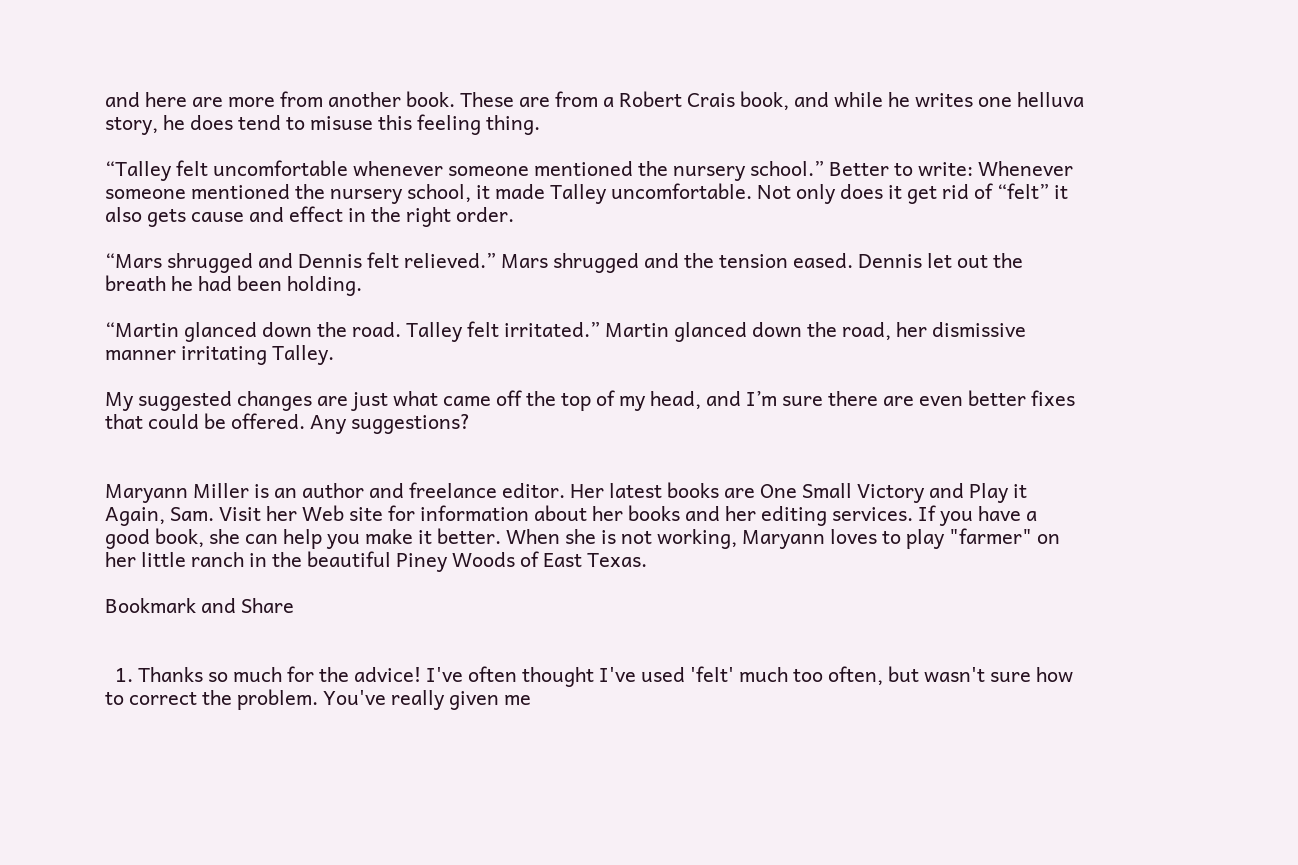and here are more from another book. These are from a Robert Crais book, and while he writes one helluva story, he does tend to misuse this feeling thing.

“Talley felt uncomfortable whenever someone mentioned the nursery school.” Better to write: Whenever someone mentioned the nursery school, it made Talley uncomfortable. Not only does it get rid of “felt” it also gets cause and effect in the right order.

“Mars shrugged and Dennis felt relieved.” Mars shrugged and the tension eased. Dennis let out the breath he had been holding.

“Martin glanced down the road. Talley felt irritated.” Martin glanced down the road, her dismissive manner irritating Talley.

My suggested changes are just what came off the top of my head, and I’m sure there are even better fixes that could be offered. Any suggestions?


Maryann Miller is an author and freelance editor. Her latest books are One Small Victory and Play it Again, Sam. Visit her Web site for information about her books and her editing services. If you have a good book, she can help you make it better. When she is not working, Maryann loves to play "farmer" on her little ranch in the beautiful Piney Woods of East Texas.

Bookmark and Share


  1. Thanks so much for the advice! I've often thought I've used 'felt' much too often, but wasn't sure how to correct the problem. You've really given me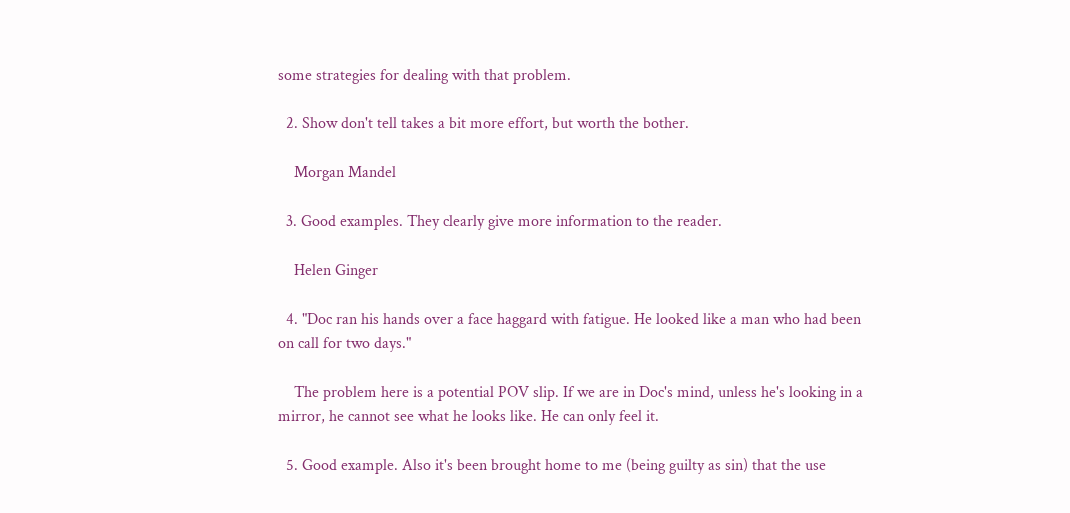some strategies for dealing with that problem.

  2. Show don't tell takes a bit more effort, but worth the bother.

    Morgan Mandel

  3. Good examples. They clearly give more information to the reader.

    Helen Ginger

  4. "Doc ran his hands over a face haggard with fatigue. He looked like a man who had been on call for two days."

    The problem here is a potential POV slip. If we are in Doc's mind, unless he's looking in a mirror, he cannot see what he looks like. He can only feel it.

  5. Good example. Also it's been brought home to me (being guilty as sin) that the use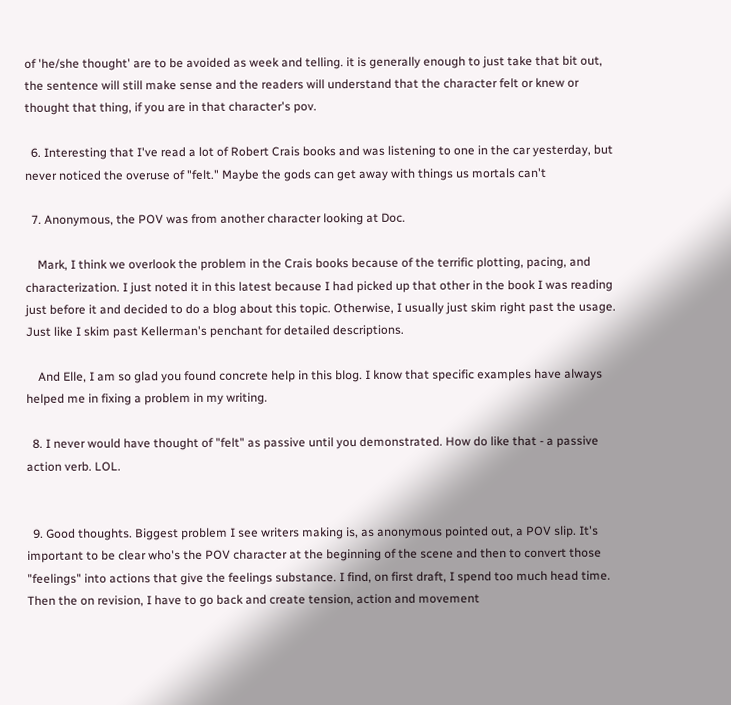of 'he/she thought' are to be avoided as week and telling. it is generally enough to just take that bit out, the sentence will still make sense and the readers will understand that the character felt or knew or thought that thing, if you are in that character's pov.

  6. Interesting that I've read a lot of Robert Crais books and was listening to one in the car yesterday, but never noticed the overuse of "felt." Maybe the gods can get away with things us mortals can't

  7. Anonymous, the POV was from another character looking at Doc.

    Mark, I think we overlook the problem in the Crais books because of the terrific plotting, pacing, and characterization. I just noted it in this latest because I had picked up that other in the book I was reading just before it and decided to do a blog about this topic. Otherwise, I usually just skim right past the usage. Just like I skim past Kellerman's penchant for detailed descriptions.

    And Elle, I am so glad you found concrete help in this blog. I know that specific examples have always helped me in fixing a problem in my writing.

  8. I never would have thought of "felt" as passive until you demonstrated. How do like that - a passive action verb. LOL.


  9. Good thoughts. Biggest problem I see writers making is, as anonymous pointed out, a POV slip. It's important to be clear who's the POV character at the beginning of the scene and then to convert those "feelings" into actions that give the feelings substance. I find, on first draft, I spend too much head time. Then the on revision, I have to go back and create tension, action and movement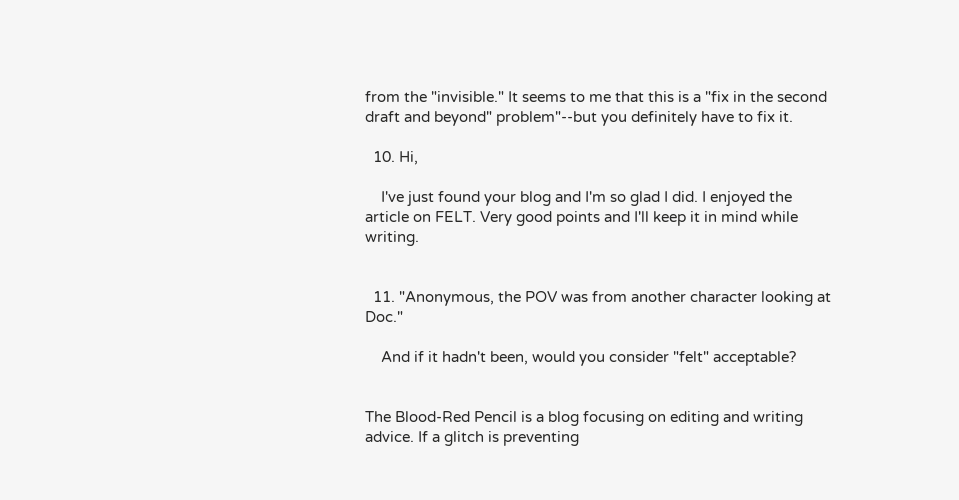from the "invisible." It seems to me that this is a "fix in the second draft and beyond" problem"--but you definitely have to fix it.

  10. Hi,

    I've just found your blog and I'm so glad I did. I enjoyed the article on FELT. Very good points and I'll keep it in mind while writing.


  11. "Anonymous, the POV was from another character looking at Doc."

    And if it hadn't been, would you consider "felt" acceptable?


The Blood-Red Pencil is a blog focusing on editing and writing advice. If a glitch is preventing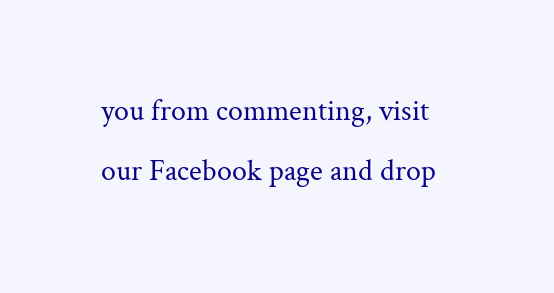you from commenting, visit our Facebook page and drop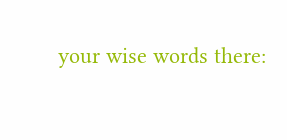your wise words there: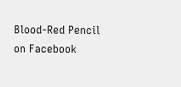Blood-Red Pencil on Facebook